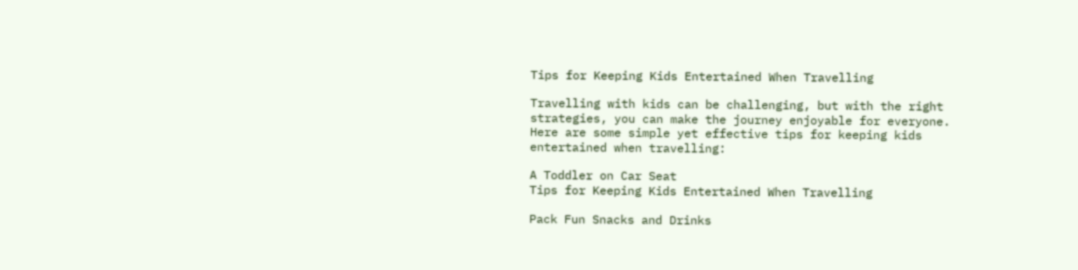Tips for Keeping Kids Entertained When Travelling

Travelling with kids can be challenging, but with the right strategies, you can make the journey enjoyable for everyone. Here are some simple yet effective tips for keeping kids entertained when travelling:

A Toddler on Car Seat
Tips for Keeping Kids Entertained When Travelling

Pack Fun Snacks and Drinks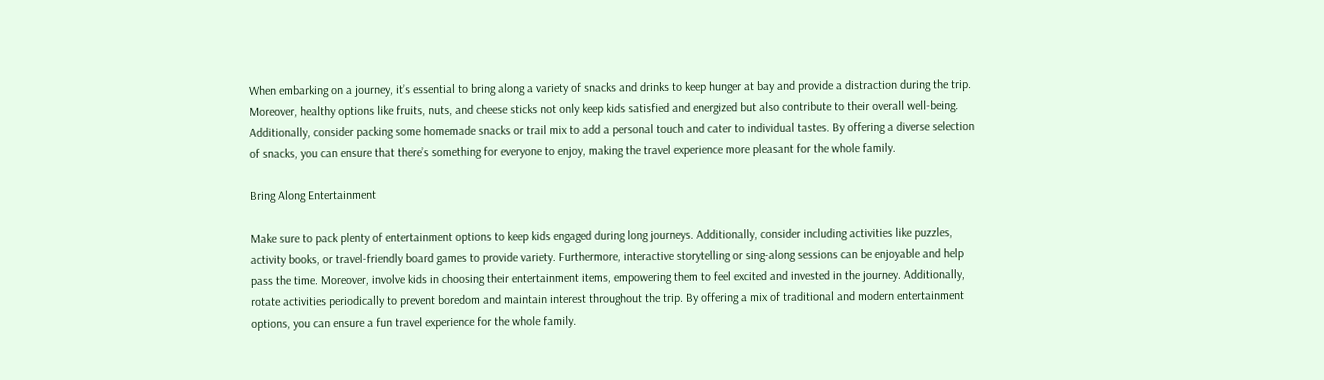When embarking on a journey, it’s essential to bring along a variety of snacks and drinks to keep hunger at bay and provide a distraction during the trip. Moreover, healthy options like fruits, nuts, and cheese sticks not only keep kids satisfied and energized but also contribute to their overall well-being. Additionally, consider packing some homemade snacks or trail mix to add a personal touch and cater to individual tastes. By offering a diverse selection of snacks, you can ensure that there’s something for everyone to enjoy, making the travel experience more pleasant for the whole family.

Bring Along Entertainment

Make sure to pack plenty of entertainment options to keep kids engaged during long journeys. Additionally, consider including activities like puzzles, activity books, or travel-friendly board games to provide variety. Furthermore, interactive storytelling or sing-along sessions can be enjoyable and help pass the time. Moreover, involve kids in choosing their entertainment items, empowering them to feel excited and invested in the journey. Additionally, rotate activities periodically to prevent boredom and maintain interest throughout the trip. By offering a mix of traditional and modern entertainment options, you can ensure a fun travel experience for the whole family.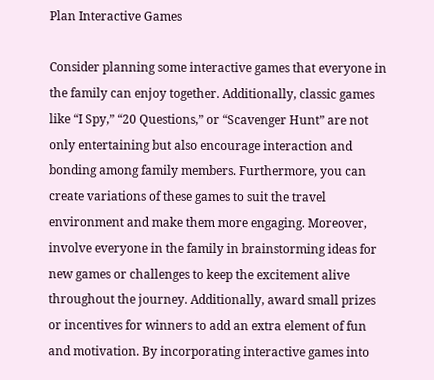Plan Interactive Games

Consider planning some interactive games that everyone in the family can enjoy together. Additionally, classic games like “I Spy,” “20 Questions,” or “Scavenger Hunt” are not only entertaining but also encourage interaction and bonding among family members. Furthermore, you can create variations of these games to suit the travel environment and make them more engaging. Moreover, involve everyone in the family in brainstorming ideas for new games or challenges to keep the excitement alive throughout the journey. Additionally, award small prizes or incentives for winners to add an extra element of fun and motivation. By incorporating interactive games into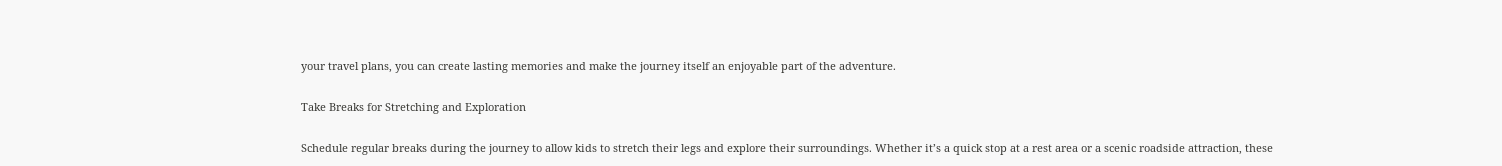your travel plans, you can create lasting memories and make the journey itself an enjoyable part of the adventure.

Take Breaks for Stretching and Exploration

Schedule regular breaks during the journey to allow kids to stretch their legs and explore their surroundings. Whether it’s a quick stop at a rest area or a scenic roadside attraction, these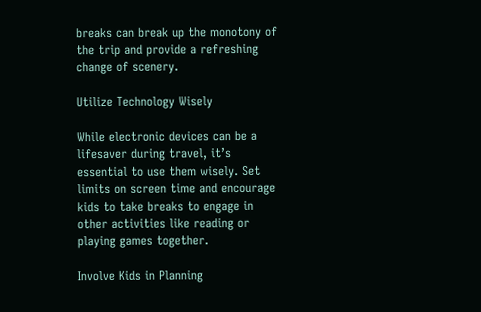breaks can break up the monotony of the trip and provide a refreshing change of scenery.

Utilize Technology Wisely

While electronic devices can be a lifesaver during travel, it’s essential to use them wisely. Set limits on screen time and encourage kids to take breaks to engage in other activities like reading or playing games together.

Involve Kids in Planning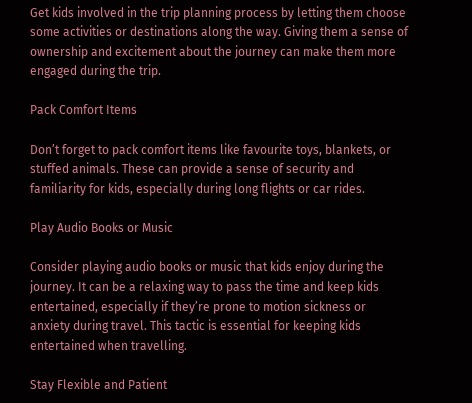Get kids involved in the trip planning process by letting them choose some activities or destinations along the way. Giving them a sense of ownership and excitement about the journey can make them more engaged during the trip.

Pack Comfort Items

Don’t forget to pack comfort items like favourite toys, blankets, or stuffed animals. These can provide a sense of security and familiarity for kids, especially during long flights or car rides.

Play Audio Books or Music

Consider playing audio books or music that kids enjoy during the journey. It can be a relaxing way to pass the time and keep kids entertained, especially if they’re prone to motion sickness or anxiety during travel. This tactic is essential for keeping kids entertained when travelling.

Stay Flexible and Patient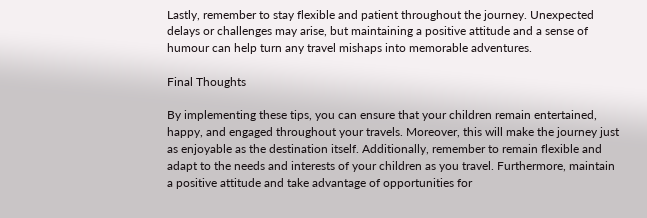Lastly, remember to stay flexible and patient throughout the journey. Unexpected delays or challenges may arise, but maintaining a positive attitude and a sense of humour can help turn any travel mishaps into memorable adventures.

Final Thoughts

By implementing these tips, you can ensure that your children remain entertained, happy, and engaged throughout your travels. Moreover, this will make the journey just as enjoyable as the destination itself. Additionally, remember to remain flexible and adapt to the needs and interests of your children as you travel. Furthermore, maintain a positive attitude and take advantage of opportunities for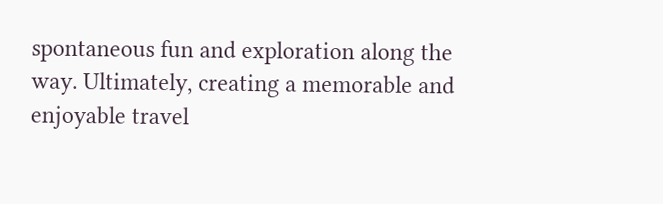spontaneous fun and exploration along the way. Ultimately, creating a memorable and enjoyable travel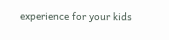experience for your kids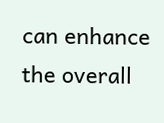can enhance the overall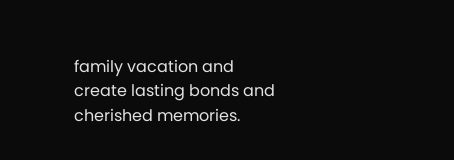family vacation and create lasting bonds and cherished memories.